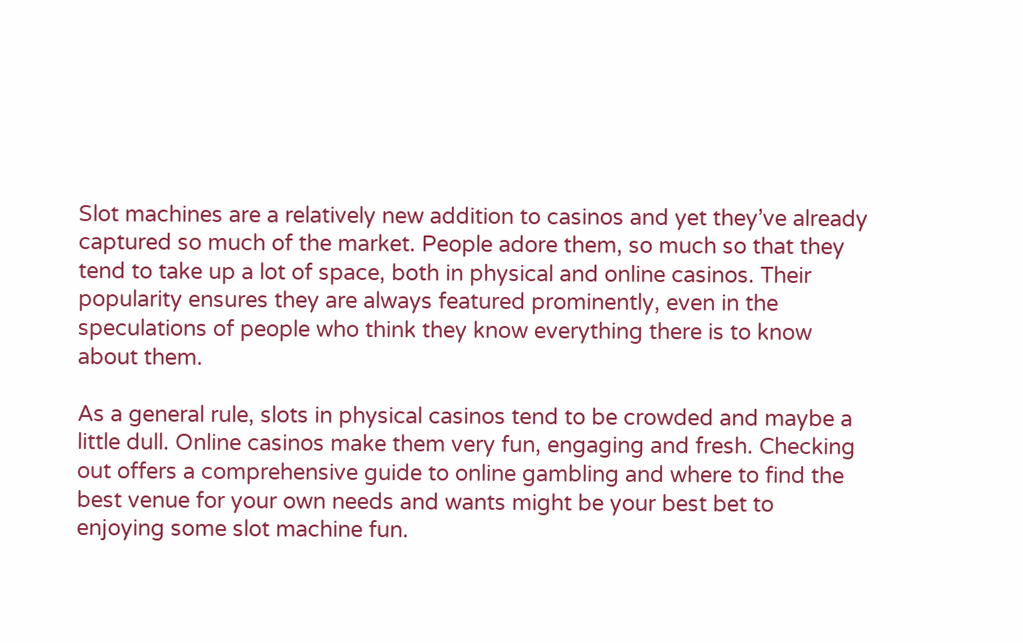Slot machines are a relatively new addition to casinos and yet they’ve already captured so much of the market. People adore them, so much so that they tend to take up a lot of space, both in physical and online casinos. Their popularity ensures they are always featured prominently, even in the speculations of people who think they know everything there is to know about them.

As a general rule, slots in physical casinos tend to be crowded and maybe a little dull. Online casinos make them very fun, engaging and fresh. Checking out offers a comprehensive guide to online gambling and where to find the best venue for your own needs and wants might be your best bet to enjoying some slot machine fun.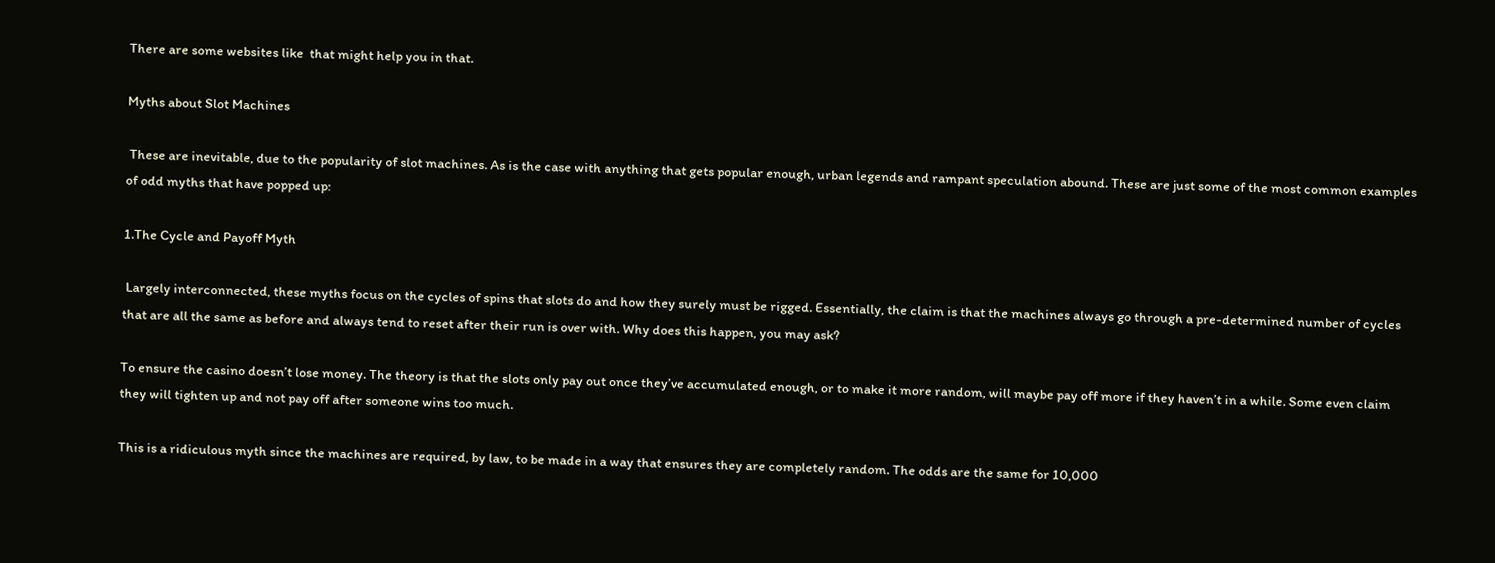There are some websites like  that might help you in that.

Myths about Slot Machines

 These are inevitable, due to the popularity of slot machines. As is the case with anything that gets popular enough, urban legends and rampant speculation abound. These are just some of the most common examples of odd myths that have popped up:

1.The Cycle and Payoff Myth

 Largely interconnected, these myths focus on the cycles of spins that slots do and how they surely must be rigged. Essentially, the claim is that the machines always go through a pre-determined number of cycles that are all the same as before and always tend to reset after their run is over with. Why does this happen, you may ask?

To ensure the casino doesn’t lose money. The theory is that the slots only pay out once they’ve accumulated enough, or to make it more random, will maybe pay off more if they haven’t in a while. Some even claim they will tighten up and not pay off after someone wins too much.

This is a ridiculous myth since the machines are required, by law, to be made in a way that ensures they are completely random. The odds are the same for 10,000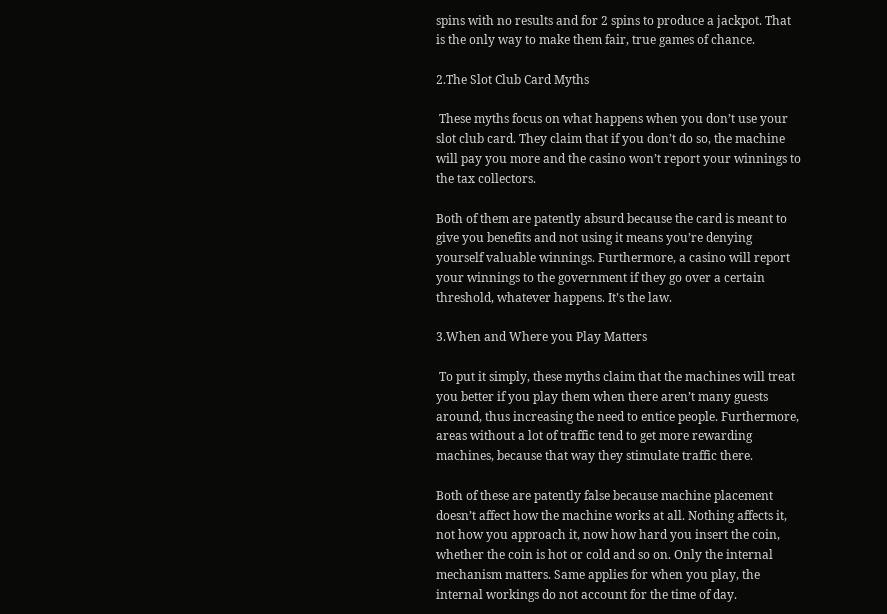spins with no results and for 2 spins to produce a jackpot. That is the only way to make them fair, true games of chance.

2.The Slot Club Card Myths

 These myths focus on what happens when you don’t use your slot club card. They claim that if you don’t do so, the machine will pay you more and the casino won’t report your winnings to the tax collectors.

Both of them are patently absurd because the card is meant to give you benefits and not using it means you’re denying yourself valuable winnings. Furthermore, a casino will report your winnings to the government if they go over a certain threshold, whatever happens. It’s the law.

3.When and Where you Play Matters

 To put it simply, these myths claim that the machines will treat you better if you play them when there aren’t many guests around, thus increasing the need to entice people. Furthermore, areas without a lot of traffic tend to get more rewarding machines, because that way they stimulate traffic there.

Both of these are patently false because machine placement doesn’t affect how the machine works at all. Nothing affects it, not how you approach it, now how hard you insert the coin, whether the coin is hot or cold and so on. Only the internal mechanism matters. Same applies for when you play, the internal workings do not account for the time of day.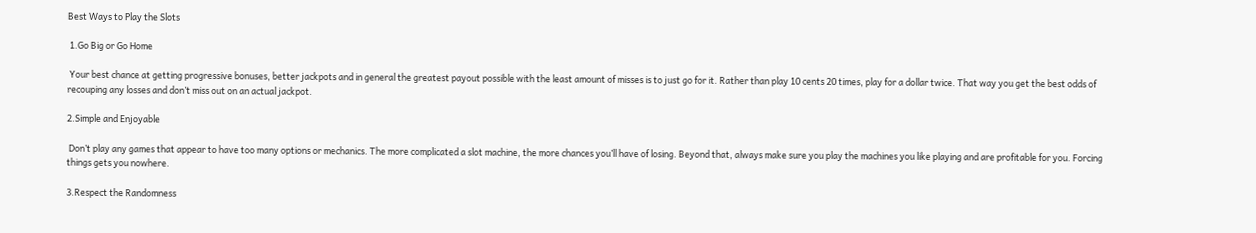Best Ways to Play the Slots

 1.Go Big or Go Home

 Your best chance at getting progressive bonuses, better jackpots and in general the greatest payout possible with the least amount of misses is to just go for it. Rather than play 10 cents 20 times, play for a dollar twice. That way you get the best odds of recouping any losses and don’t miss out on an actual jackpot.

2.Simple and Enjoyable

 Don’t play any games that appear to have too many options or mechanics. The more complicated a slot machine, the more chances you’ll have of losing. Beyond that, always make sure you play the machines you like playing and are profitable for you. Forcing things gets you nowhere.

3.Respect the Randomness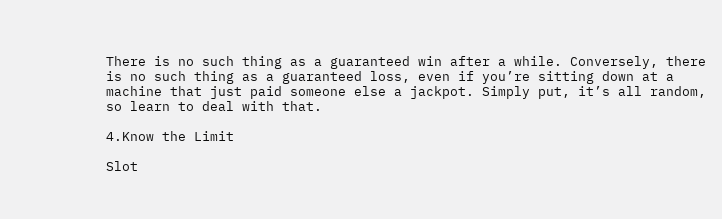There is no such thing as a guaranteed win after a while. Conversely, there is no such thing as a guaranteed loss, even if you’re sitting down at a machine that just paid someone else a jackpot. Simply put, it’s all random, so learn to deal with that.

4.Know the Limit

Slot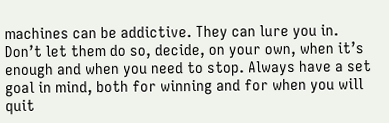machines can be addictive. They can lure you in. Don’t let them do so, decide, on your own, when it’s enough and when you need to stop. Always have a set goal in mind, both for winning and for when you will quit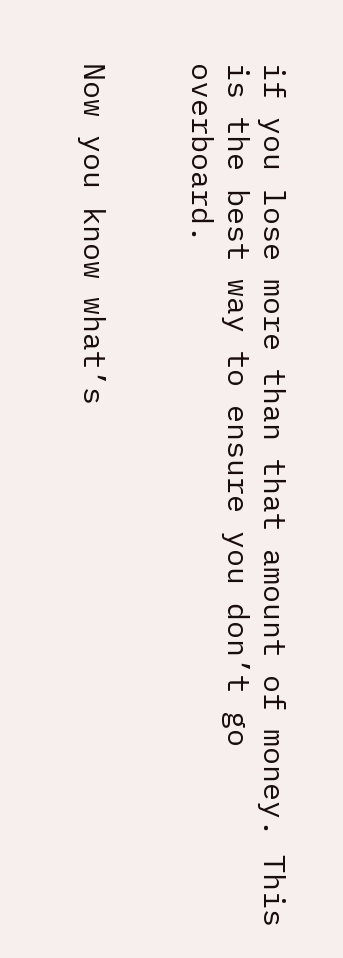if you lose more than that amount of money. This is the best way to ensure you don’t go overboard.


Now you know what’s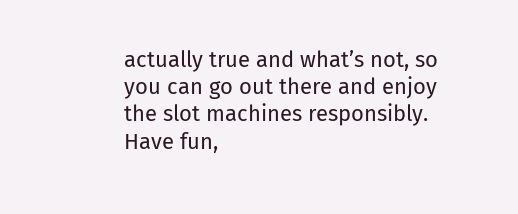actually true and what’s not, so you can go out there and enjoy the slot machines responsibly. Have fun,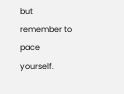but remember to pace yourself.